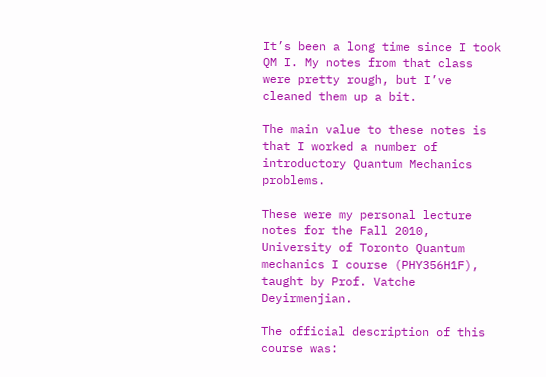It’s been a long time since I took QM I. My notes from that class were pretty rough, but I’ve cleaned them up a bit.

The main value to these notes is that I worked a number of introductory Quantum Mechanics problems.

These were my personal lecture notes for the Fall 2010, University of Toronto Quantum mechanics I course (PHY356H1F), taught by Prof. Vatche Deyirmenjian.

The official description of this course was: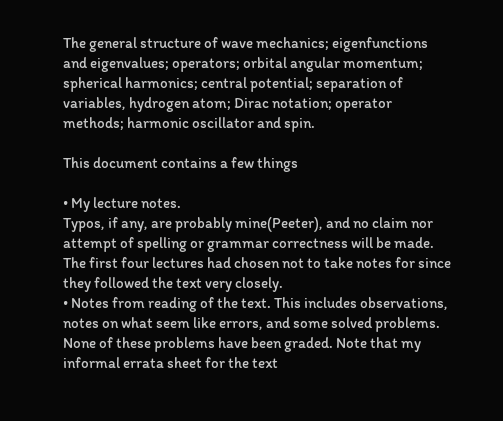The general structure of wave mechanics; eigenfunctions and eigenvalues; operators; orbital angular momentum; spherical harmonics; central potential; separation of variables, hydrogen atom; Dirac notation; operator methods; harmonic oscillator and spin.

This document contains a few things

• My lecture notes.
Typos, if any, are probably mine(Peeter), and no claim nor attempt of spelling or grammar correctness will be made. The first four lectures had chosen not to take notes for since they followed the text very closely.
• Notes from reading of the text. This includes observations, notes on what seem like errors, and some solved problems. None of these problems have been graded. Note that my informal errata sheet for the text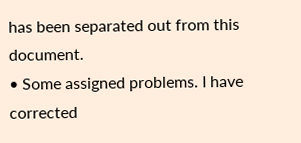has been separated out from this document.
• Some assigned problems. I have corrected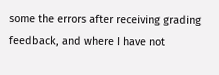some the errors after receiving grading feedback, and where I have not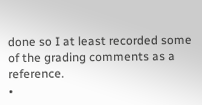done so I at least recorded some of the grading comments as a reference.
•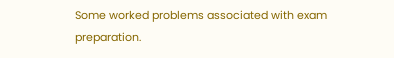Some worked problems associated with exam preparation.